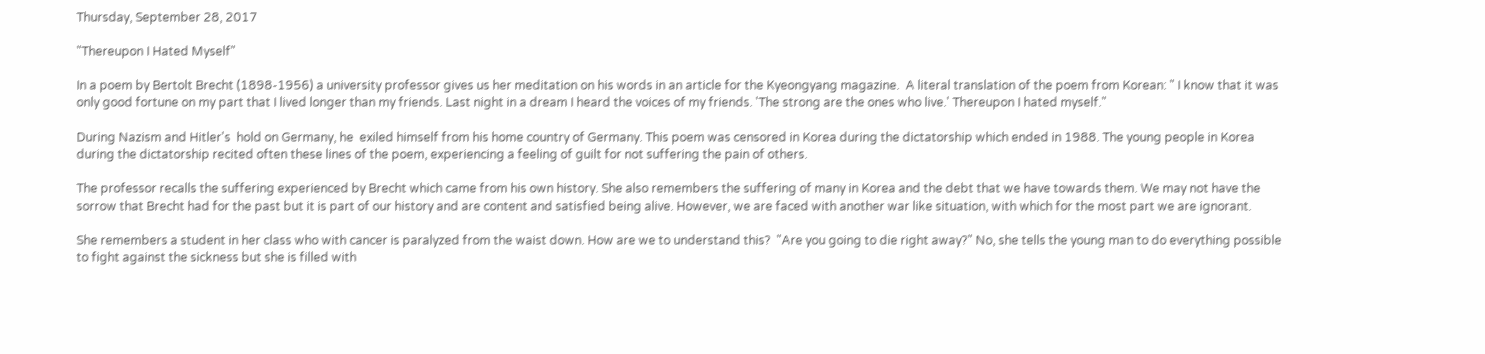Thursday, September 28, 2017

"Thereupon I Hated Myself"

In a poem by Bertolt Brecht (1898-1956) a university professor gives us her meditation on his words in an article for the Kyeongyang magazine.  A literal translation of the poem from Korean: " I know that it was only good fortune on my part that I lived longer than my friends. Last night in a dream I heard the voices of my friends. 'The strong are the ones who live.' Thereupon I hated myself."

During Nazism and Hitler's  hold on Germany, he  exiled himself from his home country of Germany. This poem was censored in Korea during the dictatorship which ended in 1988. The young people in Korea during the dictatorship recited often these lines of the poem, experiencing a feeling of guilt for not suffering the pain of others.

The professor recalls the suffering experienced by Brecht which came from his own history. She also remembers the suffering of many in Korea and the debt that we have towards them. We may not have the sorrow that Brecht had for the past but it is part of our history and are content and satisfied being alive. However, we are faced with another war like situation, with which for the most part we are ignorant.

She remembers a student in her class who with cancer is paralyzed from the waist down. How are we to understand this?  "Are you going to die right away?" No, she tells the young man to do everything possible to fight against the sickness but she is filled with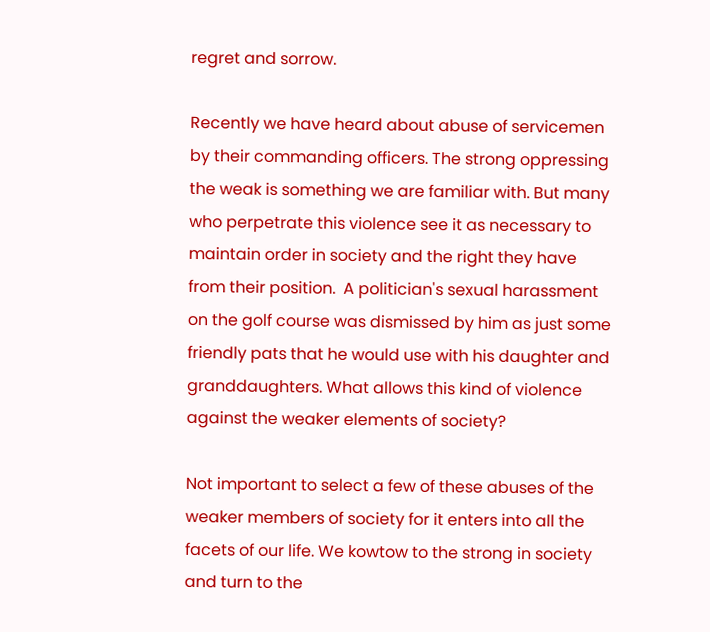regret and sorrow.

Recently we have heard about abuse of servicemen by their commanding officers. The strong oppressing the weak is something we are familiar with. But many who perpetrate this violence see it as necessary to maintain order in society and the right they have from their position.  A politician's sexual harassment on the golf course was dismissed by him as just some friendly pats that he would use with his daughter and granddaughters. What allows this kind of violence against the weaker elements of society?

Not important to select a few of these abuses of the weaker members of society for it enters into all the facets of our life. We kowtow to the strong in society and turn to the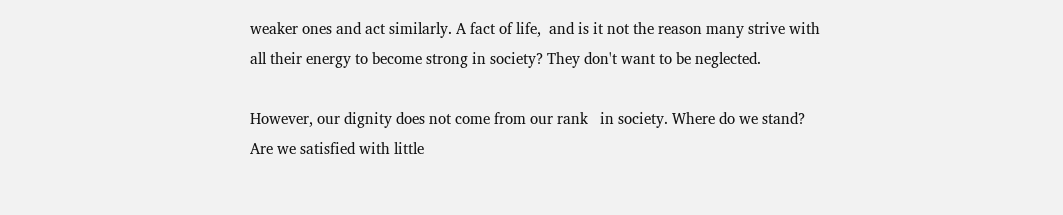weaker ones and act similarly. A fact of life,  and is it not the reason many strive with all their energy to become strong in society? They don't want to be neglected.

However, our dignity does not come from our rank   in society. Where do we stand? Are we satisfied with little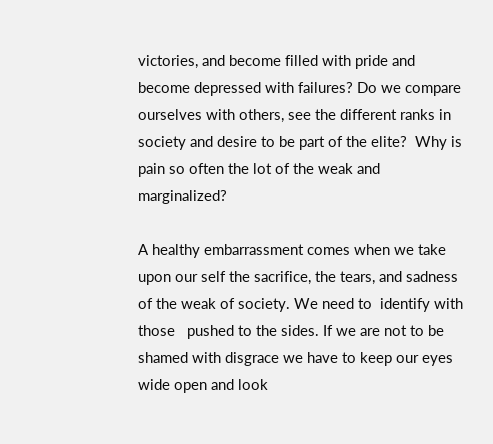victories, and become filled with pride and become depressed with failures? Do we compare ourselves with others, see the different ranks in society and desire to be part of the elite?  Why is pain so often the lot of the weak and marginalized?

A healthy embarrassment comes when we take upon our self the sacrifice, the tears, and sadness of the weak of society. We need to  identify with those   pushed to the sides. If we are not to be shamed with disgrace we have to keep our eyes wide open and look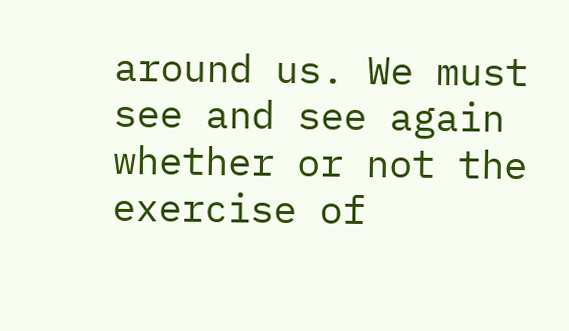around us. We must see and see again whether or not the exercise of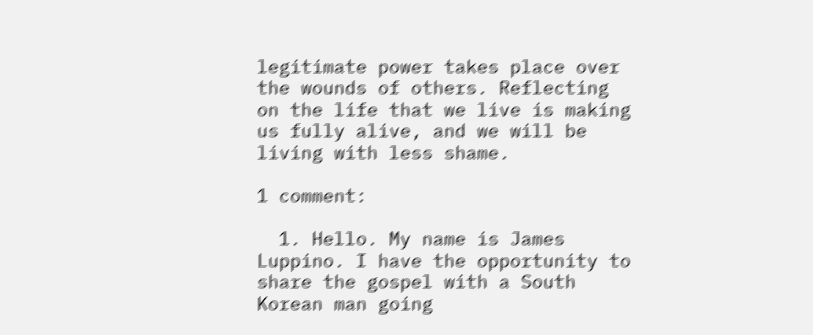legitimate power takes place over the wounds of others. Reflecting on the life that we live is making us fully alive, and we will be living with less shame.

1 comment:

  1. Hello. My name is James Luppino. I have the opportunity to share the gospel with a South Korean man going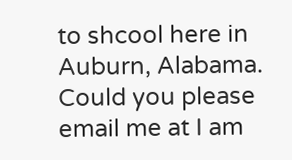to shcool here in Auburn, Alabama. Could you please email me at I am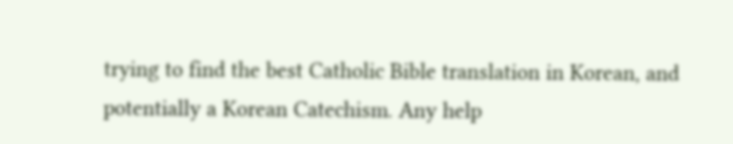trying to find the best Catholic Bible translation in Korean, and potentially a Korean Catechism. Any help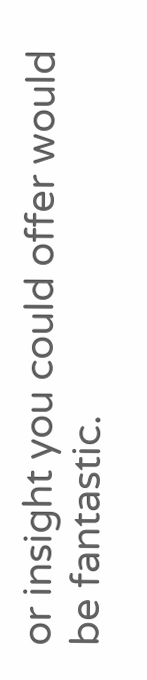or insight you could offer would be fantastic.